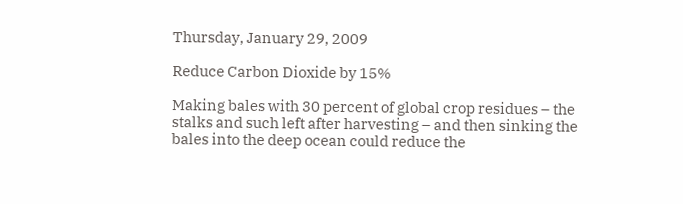Thursday, January 29, 2009

Reduce Carbon Dioxide by 15%

Making bales with 30 percent of global crop residues – the stalks and such left after harvesting – and then sinking the bales into the deep ocean could reduce the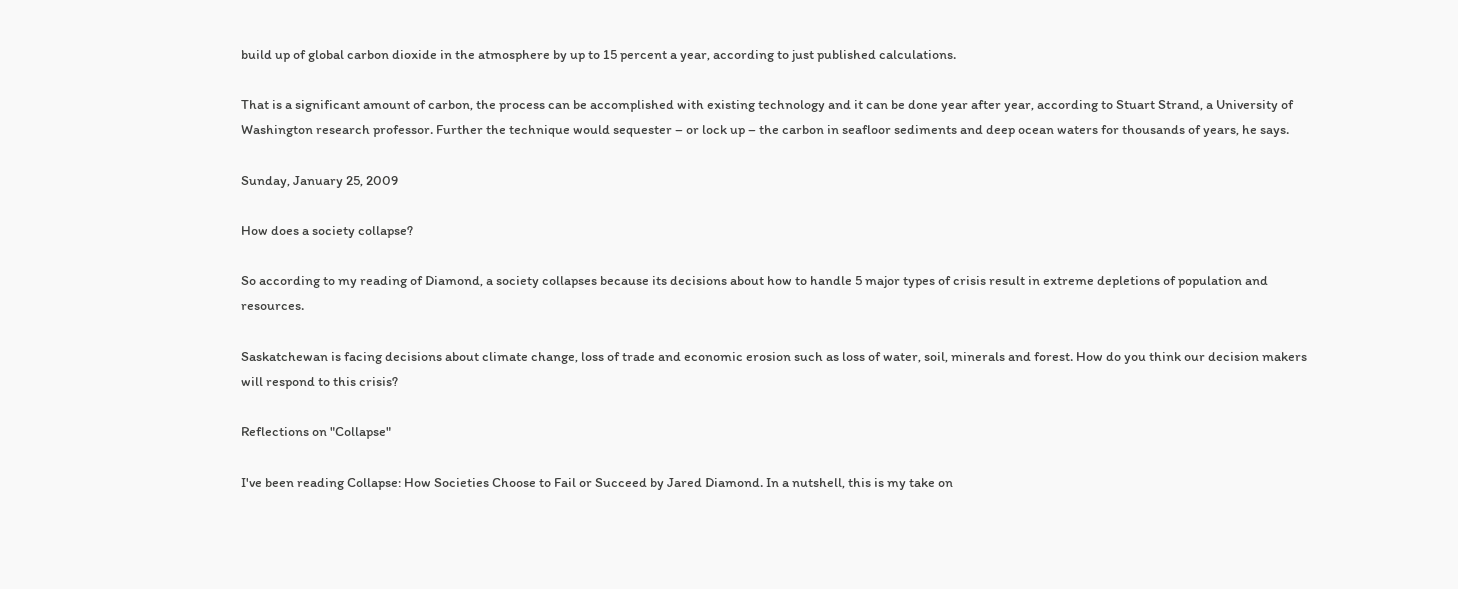build up of global carbon dioxide in the atmosphere by up to 15 percent a year, according to just published calculations.

That is a significant amount of carbon, the process can be accomplished with existing technology and it can be done year after year, according to Stuart Strand, a University of Washington research professor. Further the technique would sequester – or lock up – the carbon in seafloor sediments and deep ocean waters for thousands of years, he says.

Sunday, January 25, 2009

How does a society collapse?

So according to my reading of Diamond, a society collapses because its decisions about how to handle 5 major types of crisis result in extreme depletions of population and resources.

Saskatchewan is facing decisions about climate change, loss of trade and economic erosion such as loss of water, soil, minerals and forest. How do you think our decision makers will respond to this crisis?

Reflections on "Collapse"

I've been reading Collapse: How Societies Choose to Fail or Succeed by Jared Diamond. In a nutshell, this is my take on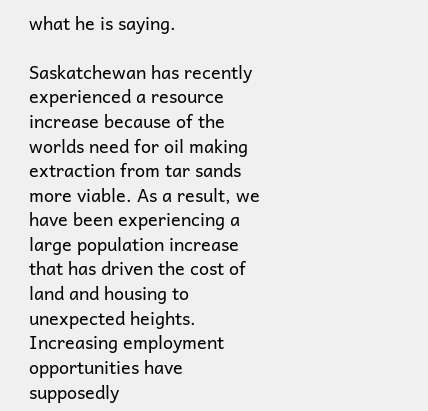what he is saying.

Saskatchewan has recently experienced a resource increase because of the worlds need for oil making extraction from tar sands more viable. As a result, we have been experiencing a large population increase that has driven the cost of land and housing to unexpected heights. Increasing employment opportunities have supposedly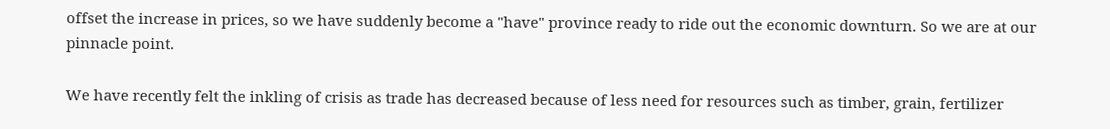offset the increase in prices, so we have suddenly become a "have" province ready to ride out the economic downturn. So we are at our pinnacle point.

We have recently felt the inkling of crisis as trade has decreased because of less need for resources such as timber, grain, fertilizer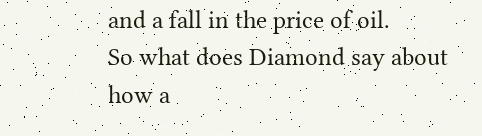and a fall in the price of oil.
So what does Diamond say about how a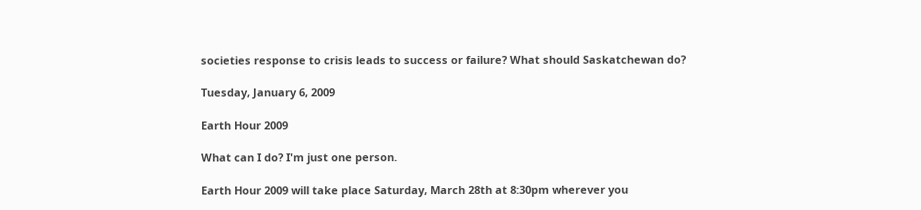societies response to crisis leads to success or failure? What should Saskatchewan do?

Tuesday, January 6, 2009

Earth Hour 2009

What can I do? I'm just one person.

Earth Hour 2009 will take place Saturday, March 28th at 8:30pm wherever you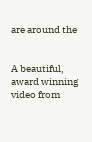are around the


A beautiful, award winning video from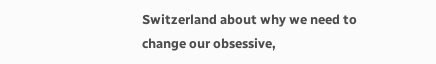Switzerland about why we need to change our obsessive,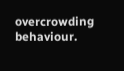overcrowding behaviour.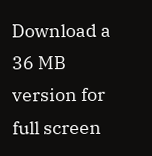Download a 36 MB version for full screen